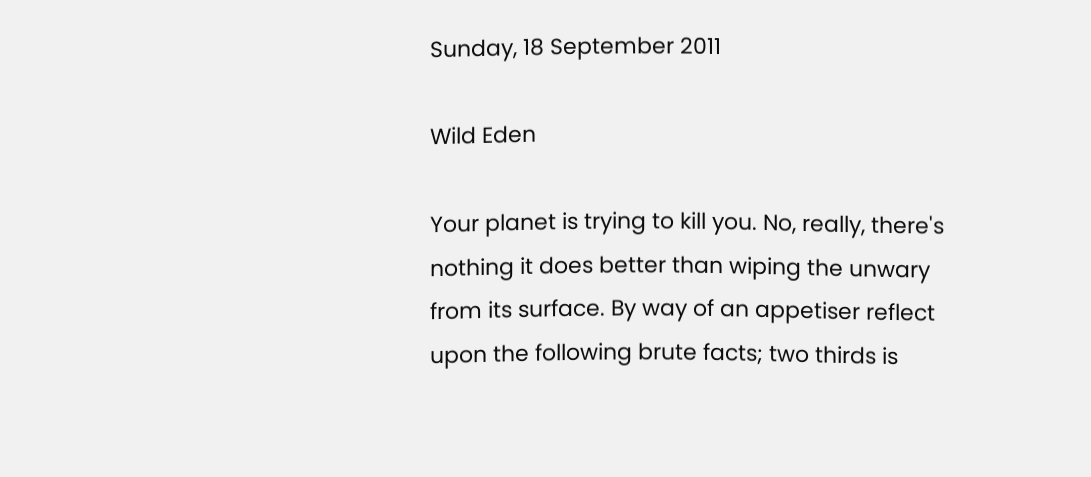Sunday, 18 September 2011

Wild Eden

Your planet is trying to kill you. No, really, there's nothing it does better than wiping the unwary from its surface. By way of an appetiser reflect upon the following brute facts; two thirds is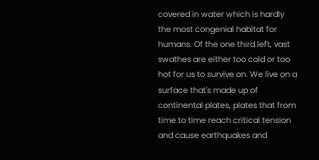covered in water which is hardly the most congenial habitat for humans. Of the one third left, vast swathes are either too cold or too hot for us to survive on. We live on a surface that's made up of continental plates, plates that from time to time reach critical tension and cause earthquakes and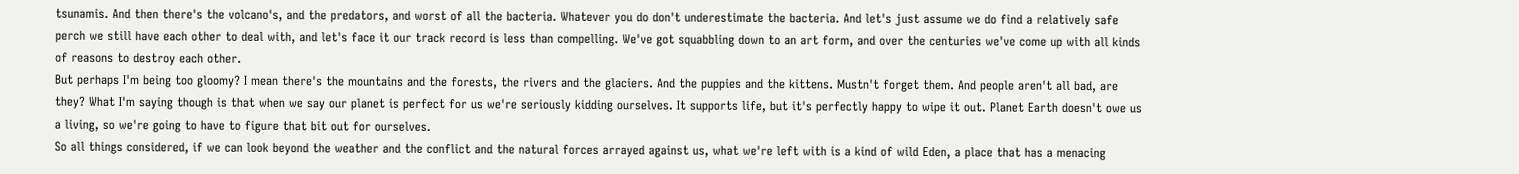tsunamis. And then there's the volcano's, and the predators, and worst of all the bacteria. Whatever you do don't underestimate the bacteria. And let's just assume we do find a relatively safe perch we still have each other to deal with, and let's face it our track record is less than compelling. We've got squabbling down to an art form, and over the centuries we've come up with all kinds of reasons to destroy each other.
But perhaps I'm being too gloomy? I mean there's the mountains and the forests, the rivers and the glaciers. And the puppies and the kittens. Mustn't forget them. And people aren't all bad, are they? What I'm saying though is that when we say our planet is perfect for us we're seriously kidding ourselves. It supports life, but it's perfectly happy to wipe it out. Planet Earth doesn't owe us a living, so we're going to have to figure that bit out for ourselves.
So all things considered, if we can look beyond the weather and the conflict and the natural forces arrayed against us, what we're left with is a kind of wild Eden, a place that has a menacing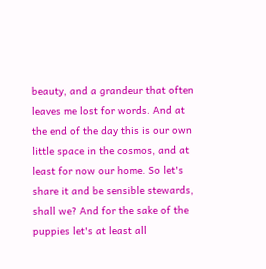beauty, and a grandeur that often leaves me lost for words. And at the end of the day this is our own little space in the cosmos, and at least for now our home. So let's share it and be sensible stewards, shall we? And for the sake of the puppies let's at least all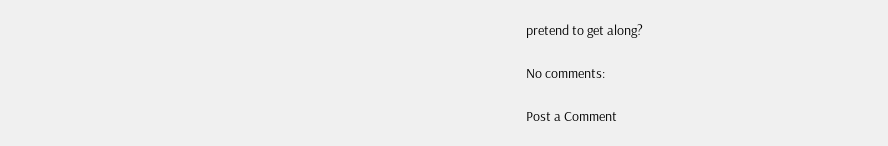pretend to get along?

No comments:

Post a Comment